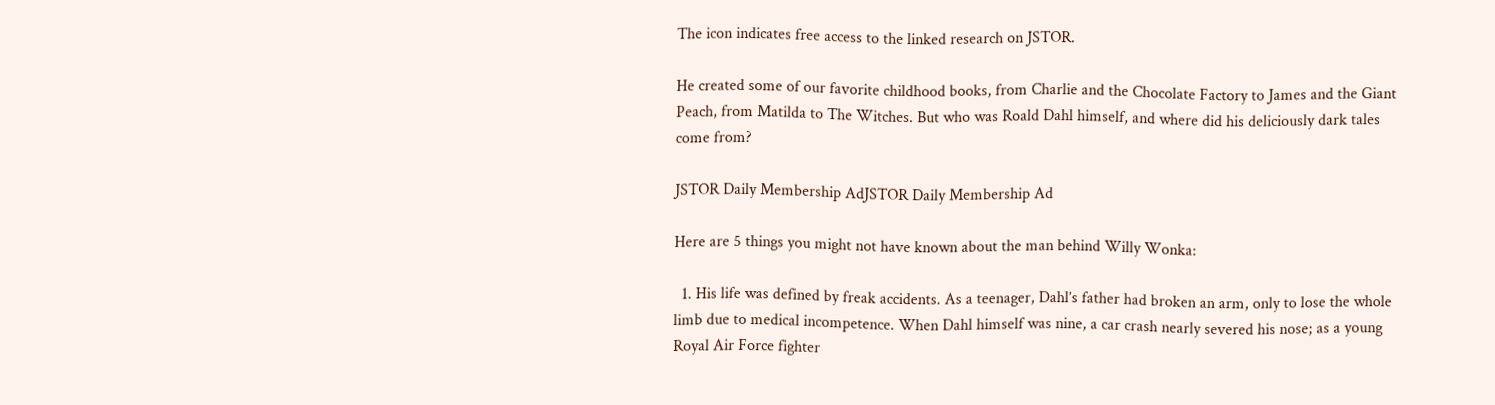The icon indicates free access to the linked research on JSTOR.

He created some of our favorite childhood books, from Charlie and the Chocolate Factory to James and the Giant Peach, from Matilda to The Witches. But who was Roald Dahl himself, and where did his deliciously dark tales come from?

JSTOR Daily Membership AdJSTOR Daily Membership Ad

Here are 5 things you might not have known about the man behind Willy Wonka:

  1. His life was defined by freak accidents. As a teenager, Dahl’s father had broken an arm, only to lose the whole limb due to medical incompetence. When Dahl himself was nine, a car crash nearly severed his nose; as a young Royal Air Force fighter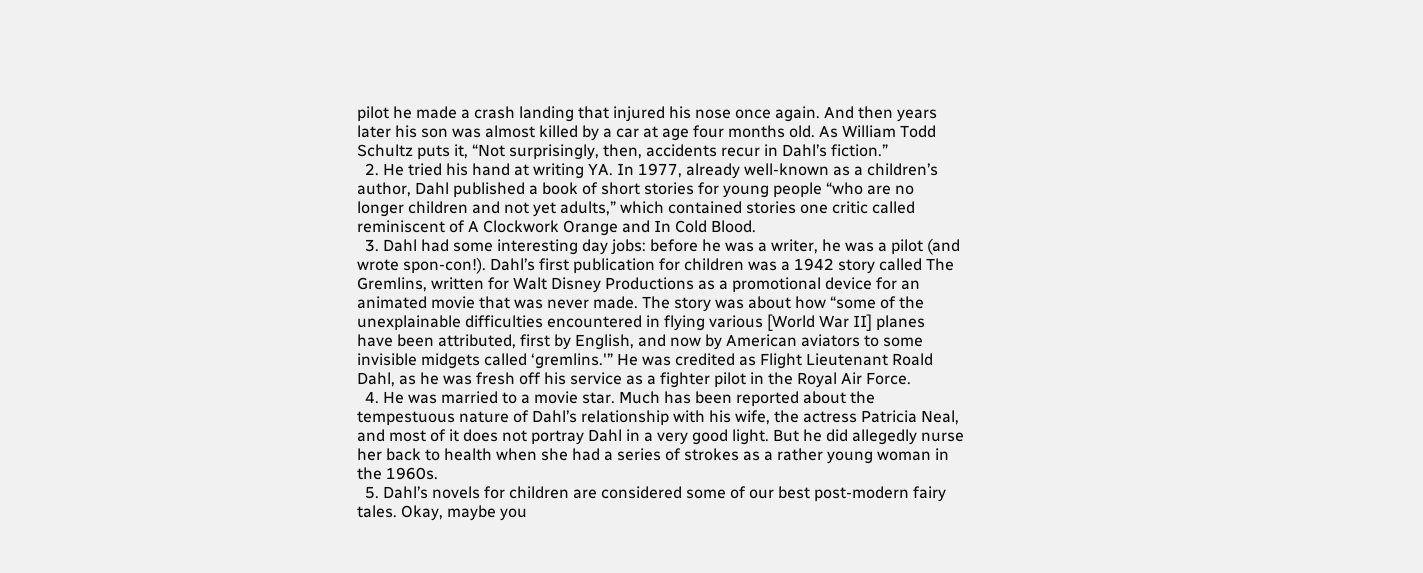pilot he made a crash landing that injured his nose once again. And then years later his son was almost killed by a car at age four months old. As William Todd Schultz puts it, “Not surprisingly, then, accidents recur in Dahl’s fiction.”
  2. He tried his hand at writing YA. In 1977, already well-known as a children’s author, Dahl published a book of short stories for young people “who are no longer children and not yet adults,” which contained stories one critic called reminiscent of A Clockwork Orange and In Cold Blood.
  3. Dahl had some interesting day jobs: before he was a writer, he was a pilot (and wrote spon-con!). Dahl’s first publication for children was a 1942 story called The Gremlins, written for Walt Disney Productions as a promotional device for an animated movie that was never made. The story was about how “some of the unexplainable difficulties encountered in flying various [World War II] planes have been attributed, first by English, and now by American aviators to some invisible midgets called ‘gremlins.'” He was credited as Flight Lieutenant Roald Dahl, as he was fresh off his service as a fighter pilot in the Royal Air Force.
  4. He was married to a movie star. Much has been reported about the tempestuous nature of Dahl’s relationship with his wife, the actress Patricia Neal, and most of it does not portray Dahl in a very good light. But he did allegedly nurse her back to health when she had a series of strokes as a rather young woman in the 1960s.
  5. Dahl’s novels for children are considered some of our best post-modern fairy tales. Okay, maybe you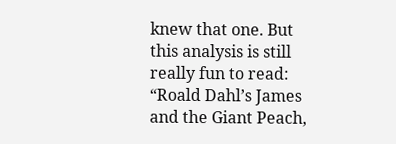knew that one. But this analysis is still really fun to read: “Roald Dahl’s James and the Giant Peach,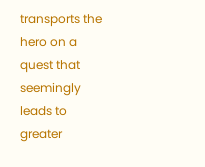transports the hero on a quest that seemingly leads to greater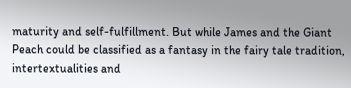maturity and self-fulfillment. But while James and the Giant Peach could be classified as a fantasy in the fairy tale tradition, intertextualities and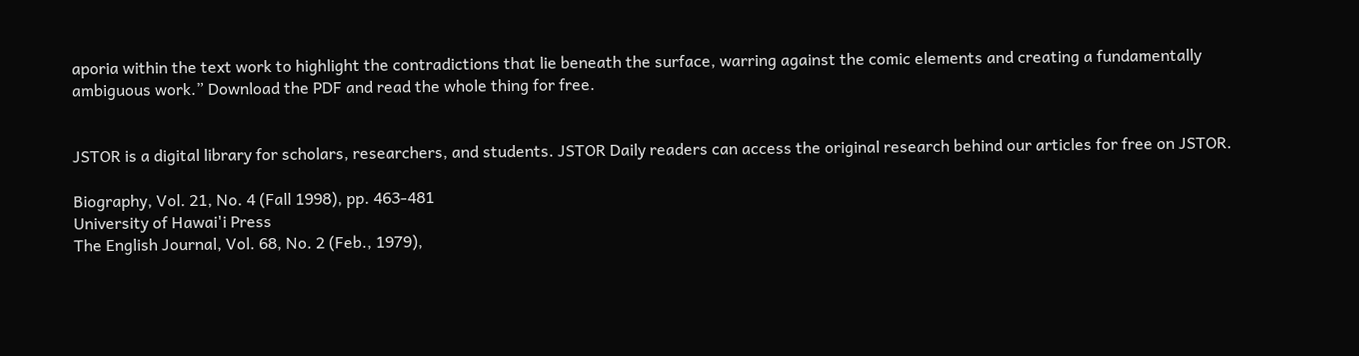aporia within the text work to highlight the contradictions that lie beneath the surface, warring against the comic elements and creating a fundamentally ambiguous work.” Download the PDF and read the whole thing for free.


JSTOR is a digital library for scholars, researchers, and students. JSTOR Daily readers can access the original research behind our articles for free on JSTOR.

Biography, Vol. 21, No. 4 (Fall 1998), pp. 463-481
University of Hawai'i Press
The English Journal, Vol. 68, No. 2 (Feb., 1979),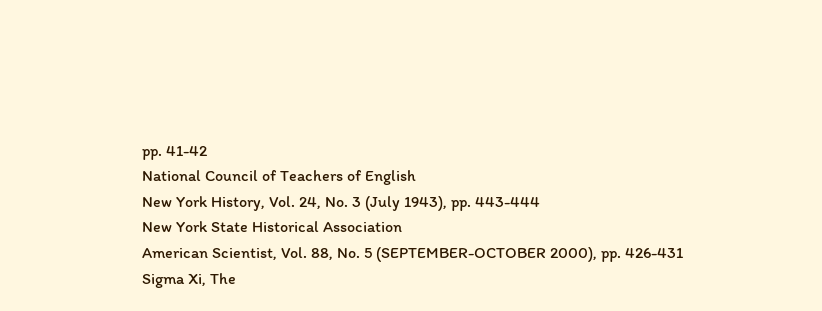pp. 41-42
National Council of Teachers of English
New York History, Vol. 24, No. 3 (July 1943), pp. 443-444
New York State Historical Association
American Scientist, Vol. 88, No. 5 (SEPTEMBER-OCTOBER 2000), pp. 426-431
Sigma Xi, The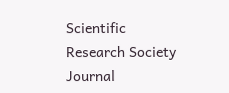Scientific Research Society
Journal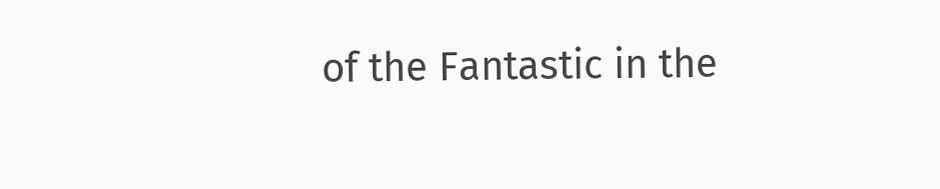of the Fantastic in the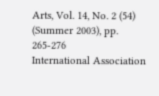Arts, Vol. 14, No. 2 (54) (Summer 2003), pp. 265-276
International Association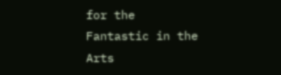for the Fantastic in the Arts